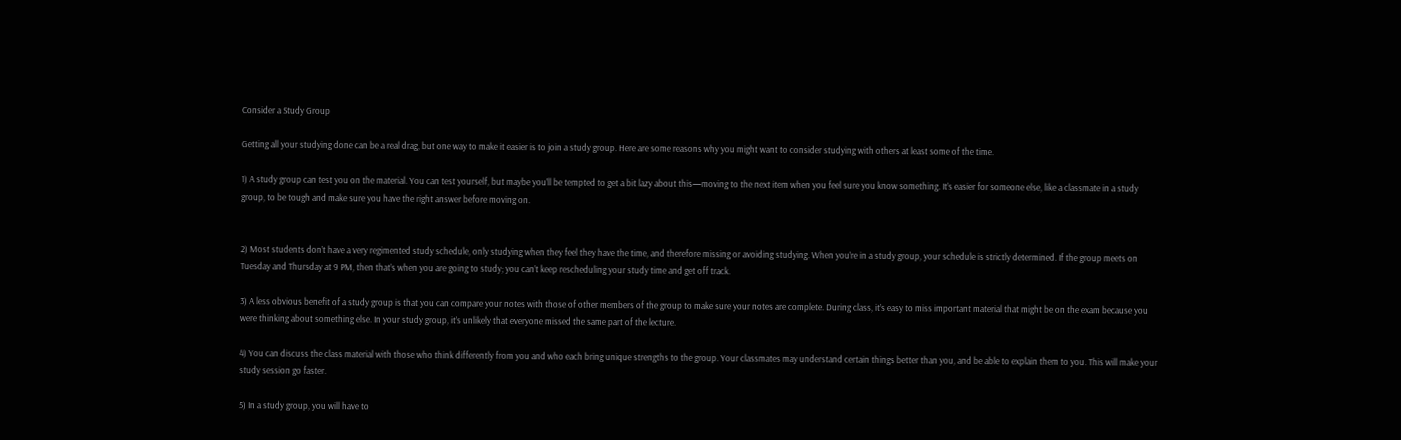Consider a Study Group

Getting all your studying done can be a real drag, but one way to make it easier is to join a study group. Here are some reasons why you might want to consider studying with others at least some of the time.

1) A study group can test you on the material. You can test yourself, but maybe you’ll be tempted to get a bit lazy about this—moving to the next item when you feel sure you know something. It’s easier for someone else, like a classmate in a study group, to be tough and make sure you have the right answer before moving on.


2) Most students don’t have a very regimented study schedule, only studying when they feel they have the time, and therefore missing or avoiding studying. When you’re in a study group, your schedule is strictly determined. If the group meets on Tuesday and Thursday at 9 PM, then that’s when you are going to study; you can’t keep rescheduling your study time and get off track.

3) A less obvious benefit of a study group is that you can compare your notes with those of other members of the group to make sure your notes are complete. During class, it’s easy to miss important material that might be on the exam because you were thinking about something else. In your study group, it’s unlikely that everyone missed the same part of the lecture.

4) You can discuss the class material with those who think differently from you and who each bring unique strengths to the group. Your classmates may understand certain things better than you, and be able to explain them to you. This will make your study session go faster.

5) In a study group, you will have to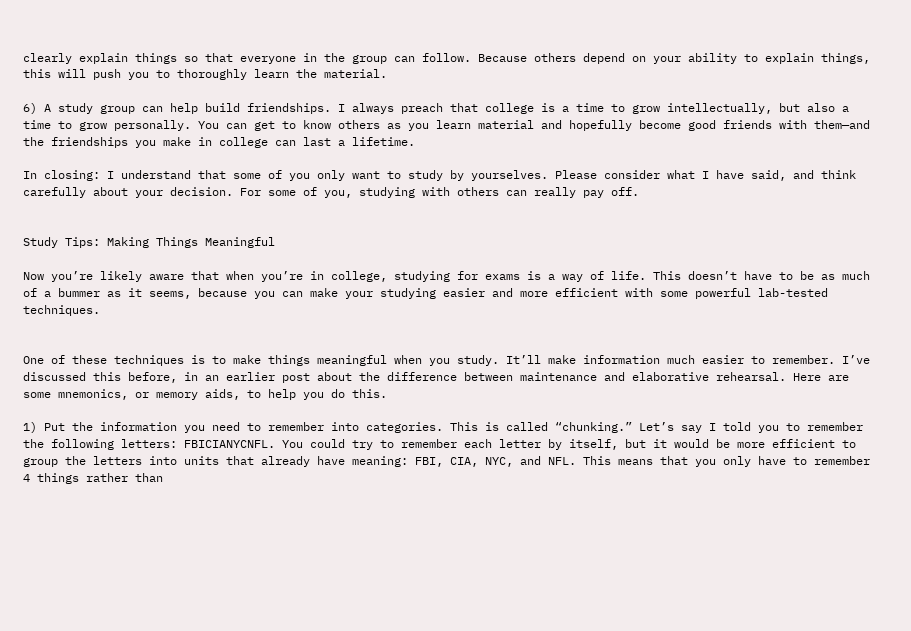clearly explain things so that everyone in the group can follow. Because others depend on your ability to explain things, this will push you to thoroughly learn the material.

6) A study group can help build friendships. I always preach that college is a time to grow intellectually, but also a time to grow personally. You can get to know others as you learn material and hopefully become good friends with them—and the friendships you make in college can last a lifetime.

In closing: I understand that some of you only want to study by yourselves. Please consider what I have said, and think carefully about your decision. For some of you, studying with others can really pay off.


Study Tips: Making Things Meaningful

Now you’re likely aware that when you’re in college, studying for exams is a way of life. This doesn’t have to be as much of a bummer as it seems, because you can make your studying easier and more efficient with some powerful lab-tested techniques.


One of these techniques is to make things meaningful when you study. It’ll make information much easier to remember. I’ve discussed this before, in an earlier post about the difference between maintenance and elaborative rehearsal. Here are some mnemonics, or memory aids, to help you do this.

1) Put the information you need to remember into categories. This is called “chunking.” Let’s say I told you to remember the following letters: FBICIANYCNFL. You could try to remember each letter by itself, but it would be more efficient to group the letters into units that already have meaning: FBI, CIA, NYC, and NFL. This means that you only have to remember 4 things rather than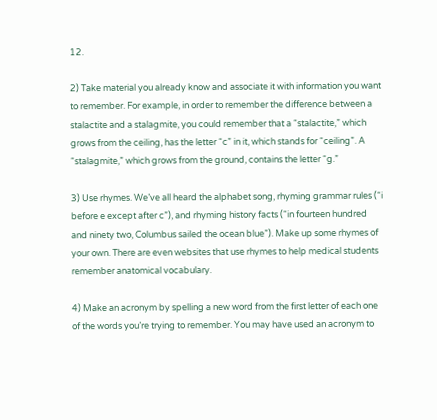12.

2) Take material you already know and associate it with information you want to remember. For example, in order to remember the difference between a stalactite and a stalagmite, you could remember that a “stalactite,” which grows from the ceiling, has the letter “c” in it, which stands for “ceiling”. A “stalagmite,” which grows from the ground, contains the letter “g.”

3) Use rhymes. We’ve all heard the alphabet song, rhyming grammar rules (“i before e except after c”), and rhyming history facts (“in fourteen hundred and ninety two, Columbus sailed the ocean blue”). Make up some rhymes of your own. There are even websites that use rhymes to help medical students remember anatomical vocabulary.

4) Make an acronym by spelling a new word from the first letter of each one of the words you’re trying to remember. You may have used an acronym to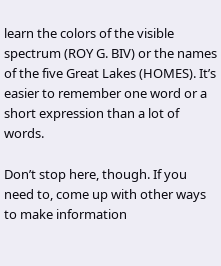learn the colors of the visible spectrum (ROY G. BIV) or the names of the five Great Lakes (HOMES). It’s easier to remember one word or a short expression than a lot of words.

Don’t stop here, though. If you need to, come up with other ways to make information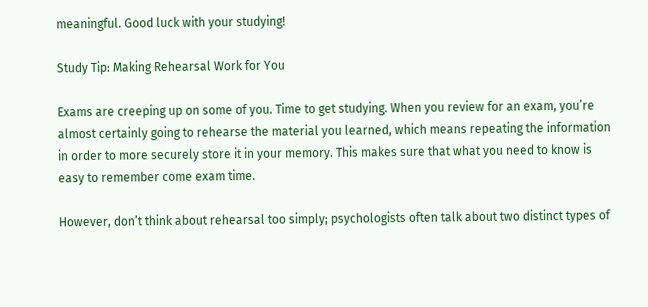meaningful. Good luck with your studying!

Study Tip: Making Rehearsal Work for You

Exams are creeping up on some of you. Time to get studying. When you review for an exam, you’re almost certainly going to rehearse the material you learned, which means repeating the information in order to more securely store it in your memory. This makes sure that what you need to know is easy to remember come exam time.

However, don’t think about rehearsal too simply; psychologists often talk about two distinct types of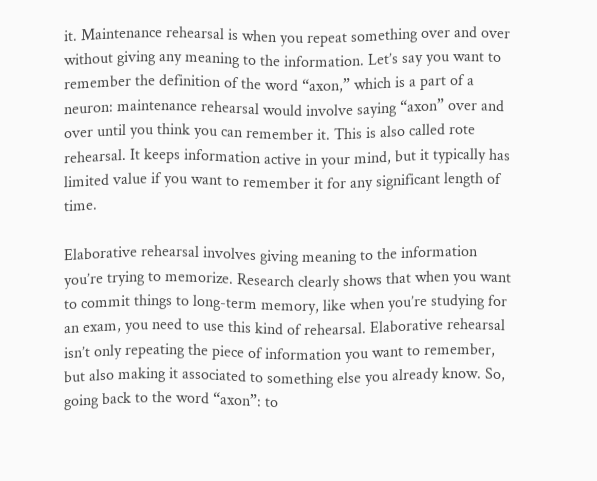it. Maintenance rehearsal is when you repeat something over and over without giving any meaning to the information. Let’s say you want to remember the definition of the word “axon,” which is a part of a neuron: maintenance rehearsal would involve saying “axon” over and over until you think you can remember it. This is also called rote rehearsal. It keeps information active in your mind, but it typically has limited value if you want to remember it for any significant length of time.

Elaborative rehearsal involves giving meaning to the information you’re trying to memorize. Research clearly shows that when you want to commit things to long-term memory, like when you’re studying for an exam, you need to use this kind of rehearsal. Elaborative rehearsal isn’t only repeating the piece of information you want to remember, but also making it associated to something else you already know. So, going back to the word “axon”: to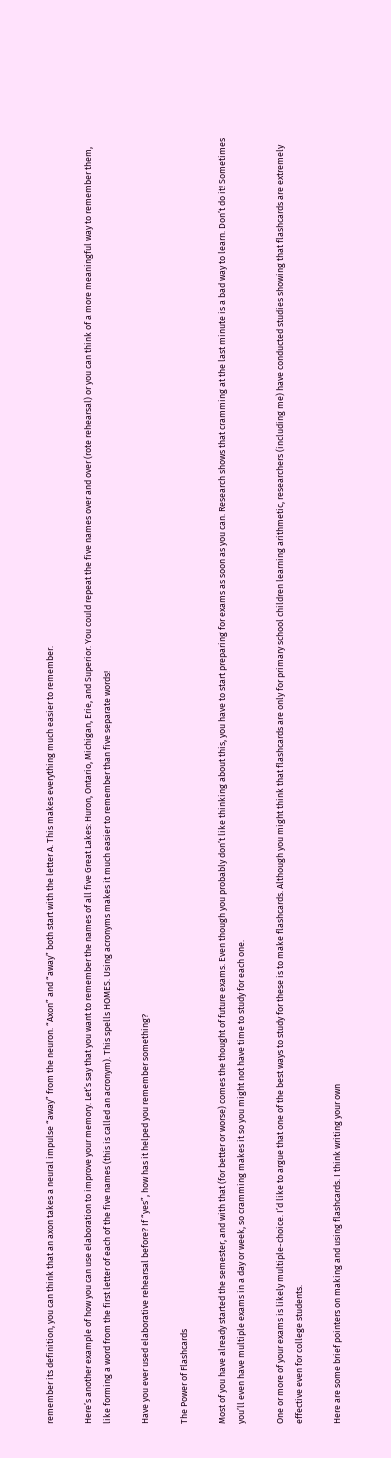remember its definition, you can think that an axon takes a neural impulse “away” from the neuron. “Axon” and “away” both start with the letter A. This makes everything much easier to remember.

Here’s another example of how you can use elaboration to improve your memory. Let’s say that you want to remember the names of all five Great Lakes: Huron, Ontario, Michigan, Erie, and Superior. You could repeat the five names over and over (rote rehearsal) or you can think of a more meaningful way to remember them, like forming a word from the first letter of each of the five names (this is called an acronym). This spells HOMES. Using acronyms makes it much easier to remember than five separate words!

Have you ever used elaborative rehearsal before? If “yes”, how has it helped you remember something?

The Power of Flashcards

Most of you have already started the semester, and with that (for better or worse) comes the thought of future exams. Even though you probably don’t like thinking about this, you have to start preparing for exams as soon as you can. Research shows that cramming at the last minute is a bad way to learn. Don’t do it! Sometimes you’ll even have multiple exams in a day or week, so cramming makes it so you might not have time to study for each one.

One or more of your exams is likely multiple-choice. I’d like to argue that one of the best ways to study for these is to make flashcards. Although you might think that flashcards are only for primary school children learning arithmetic, researchers (including me) have conducted studies showing that flashcards are extremely effective even for college students.

Here are some brief pointers on making and using flashcards. I think writing your own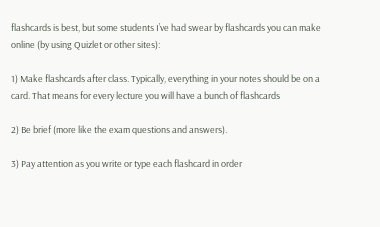flashcards is best, but some students I’ve had swear by flashcards you can make online (by using Quizlet or other sites):

1) Make flashcards after class. Typically, everything in your notes should be on a card. That means for every lecture you will have a bunch of flashcards

2) Be brief (more like the exam questions and answers).

3) Pay attention as you write or type each flashcard in order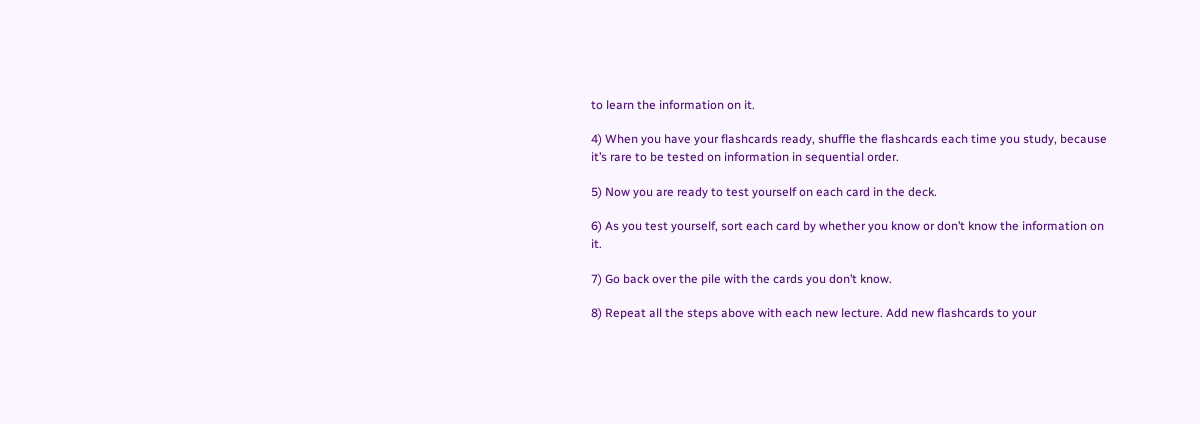to learn the information on it.

4) When you have your flashcards ready, shuffle the flashcards each time you study, because it’s rare to be tested on information in sequential order.

5) Now you are ready to test yourself on each card in the deck.

6) As you test yourself, sort each card by whether you know or don’t know the information on it.

7) Go back over the pile with the cards you don’t know.

8) Repeat all the steps above with each new lecture. Add new flashcards to your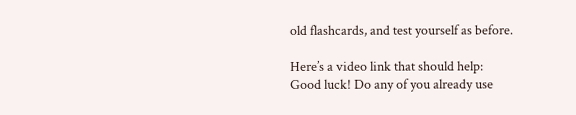old flashcards, and test yourself as before.

Here’s a video link that should help:
Good luck! Do any of you already use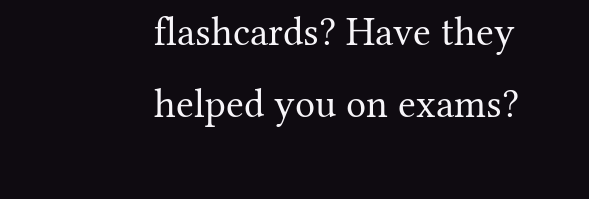flashcards? Have they helped you on exams?